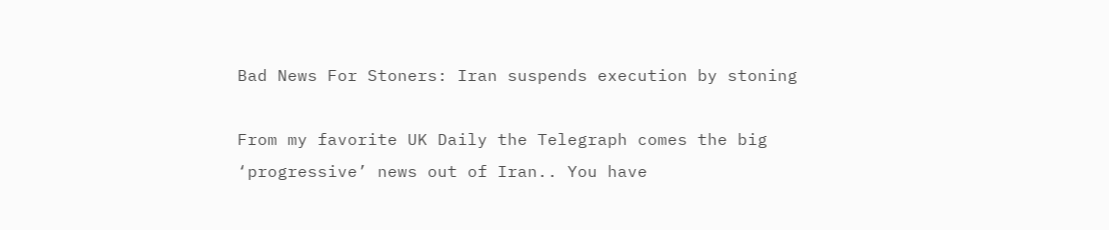Bad News For Stoners: Iran suspends execution by stoning

From my favorite UK Daily the Telegraph comes the big ‘progressive’ news out of Iran.. You have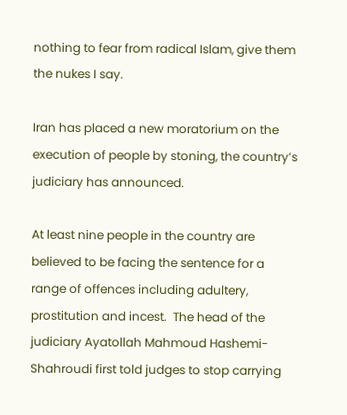nothing to fear from radical Islam, give them the nukes I say.

Iran has placed a new moratorium on the execution of people by stoning, the country’s judiciary has announced.

At least nine people in the country are believed to be facing the sentence for a range of offences including adultery, prostitution and incest.  The head of the judiciary Ayatollah Mahmoud Hashemi-Shahroudi first told judges to stop carrying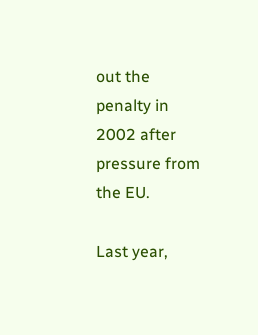out the penalty in 2002 after pressure from the EU.

Last year,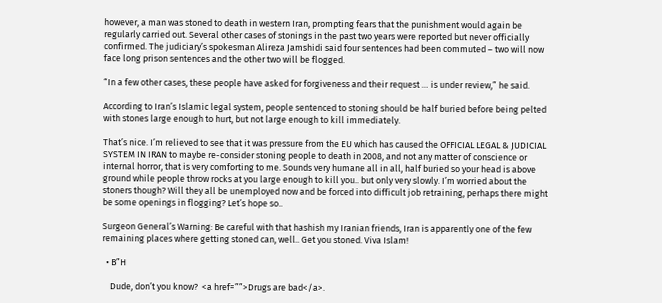however, a man was stoned to death in western Iran, prompting fears that the punishment would again be regularly carried out. Several other cases of stonings in the past two years were reported but never officially confirmed. The judiciary’s spokesman Alireza Jamshidi said four sentences had been commuted – two will now face long prison sentences and the other two will be flogged.

“In a few other cases, these people have asked for forgiveness and their request … is under review,” he said.

According to Iran’s Islamic legal system, people sentenced to stoning should be half buried before being pelted with stones large enough to hurt, but not large enough to kill immediately.

That’s nice. I’m relieved to see that it was pressure from the EU which has caused the OFFICIAL LEGAL & JUDICIAL SYSTEM IN IRAN to maybe re-consider stoning people to death in 2008, and not any matter of conscience or internal horror, that is very comforting to me. Sounds very humane all in all, half buried so your head is above ground while people throw rocks at you large enough to kill you.. but only very slowly. I’m worried about the stoners though? Will they all be unemployed now and be forced into difficult job retraining, perhaps there might be some openings in flogging? Let’s hope so..

Surgeon General’s Warning: Be careful with that hashish my Iranian friends, Iran is apparently one of the few remaining places where getting stoned can, well.. Get you stoned. Viva Islam!

  • B”H

    Dude, don’t you know?  <a href=””>Drugs are bad</a>.